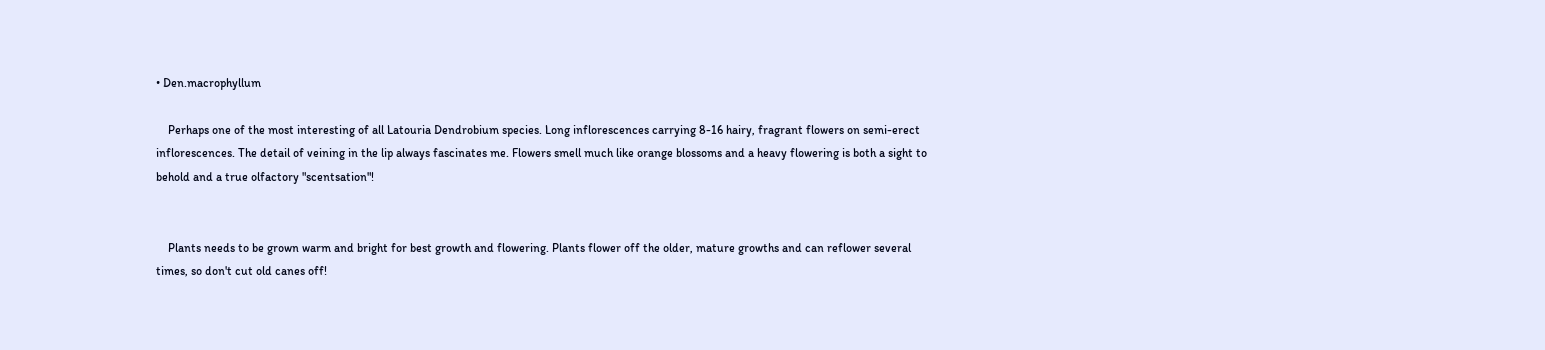• Den.macrophyllum

    Perhaps one of the most interesting of all Latouria Dendrobium species. Long inflorescences carrying 8-16 hairy, fragrant flowers on semi-erect inflorescences. The detail of veining in the lip always fascinates me. Flowers smell much like orange blossoms and a heavy flowering is both a sight to behold and a true olfactory "scentsation"!


    Plants needs to be grown warm and bright for best growth and flowering. Plants flower off the older, mature growths and can reflower several times, so don't cut old canes off!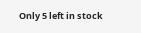Only 5 left in stock